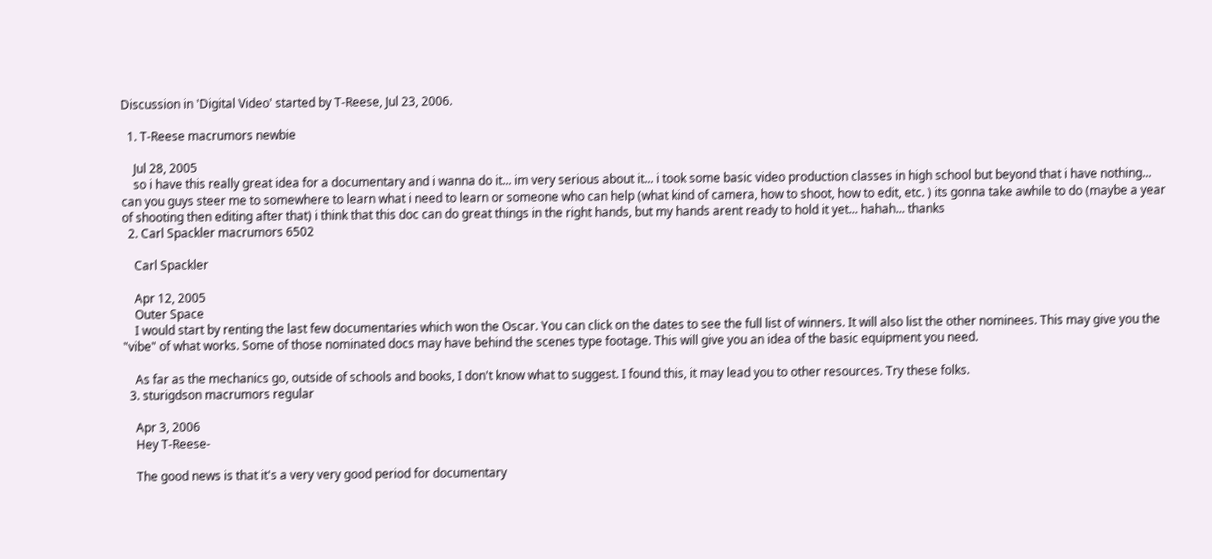Discussion in 'Digital Video' started by T-Reese, Jul 23, 2006.

  1. T-Reese macrumors newbie

    Jul 28, 2005
    so i have this really great idea for a documentary and i wanna do it... im very serious about it... i took some basic video production classes in high school but beyond that i have nothing... can you guys steer me to somewhere to learn what i need to learn or someone who can help (what kind of camera, how to shoot, how to edit, etc. ) its gonna take awhile to do (maybe a year of shooting then editing after that) i think that this doc can do great things in the right hands, but my hands arent ready to hold it yet... hahah... thanks
  2. Carl Spackler macrumors 6502

    Carl Spackler

    Apr 12, 2005
    Outer Space
    I would start by renting the last few documentaries which won the Oscar. You can click on the dates to see the full list of winners. It will also list the other nominees. This may give you the "vibe" of what works. Some of those nominated docs may have behind the scenes type footage. This will give you an idea of the basic equipment you need.

    As far as the mechanics go, outside of schools and books, I don't know what to suggest. I found this, it may lead you to other resources. Try these folks.
  3. sturigdson macrumors regular

    Apr 3, 2006
    Hey T-Reese-

    The good news is that it's a very very good period for documentary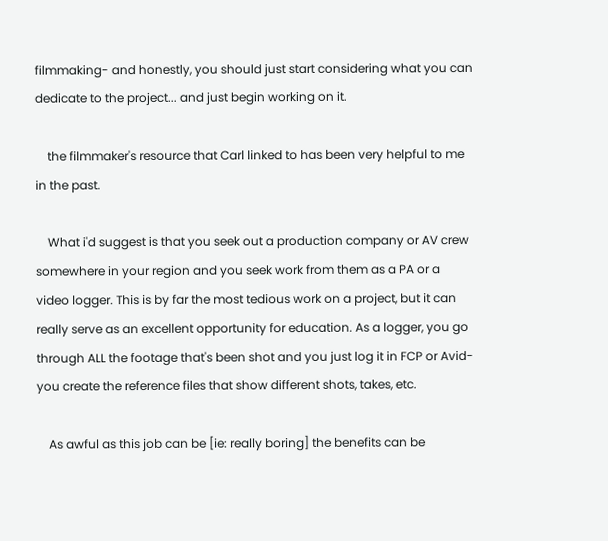filmmaking- and honestly, you should just start considering what you can dedicate to the project... and just begin working on it.

    the filmmaker's resource that Carl linked to has been very helpful to me in the past.

    What i'd suggest is that you seek out a production company or AV crew somewhere in your region and you seek work from them as a PA or a video logger. This is by far the most tedious work on a project, but it can really serve as an excellent opportunity for education. As a logger, you go through ALL the footage that's been shot and you just log it in FCP or Avid- you create the reference files that show different shots, takes, etc.

    As awful as this job can be [ie: really boring] the benefits can be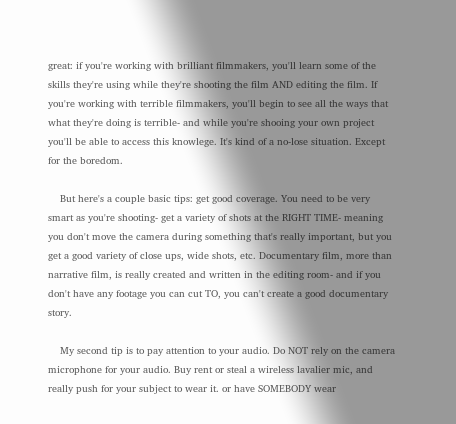great: if you're working with brilliant filmmakers, you'll learn some of the skills they're using while they're shooting the film AND editing the film. If you're working with terrible filmmakers, you'll begin to see all the ways that what they're doing is terrible- and while you're shooing your own project you'll be able to access this knowlege. It's kind of a no-lose situation. Except for the boredom.

    But here's a couple basic tips: get good coverage. You need to be very smart as you're shooting- get a variety of shots at the RIGHT TIME- meaning you don't move the camera during something that's really important, but you get a good variety of close ups, wide shots, etc. Documentary film, more than narrative film, is really created and written in the editing room- and if you don't have any footage you can cut TO, you can't create a good documentary story.

    My second tip is to pay attention to your audio. Do NOT rely on the camera microphone for your audio. Buy rent or steal a wireless lavalier mic, and really push for your subject to wear it. or have SOMEBODY wear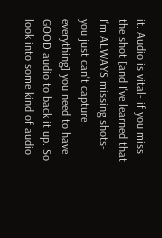it. Audio is vital- if you miss the shot [and I've learned that I'm ALWAYS missing shots- you just can't capture everything] you need to have GOOD audio to back it up. So look into some kind of audio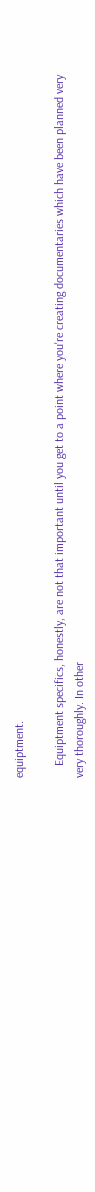equiptment.

    Equiptment specifics, honestly, are not that important until you get to a point where you're creating documentaries which have been planned very very thoroughly. In other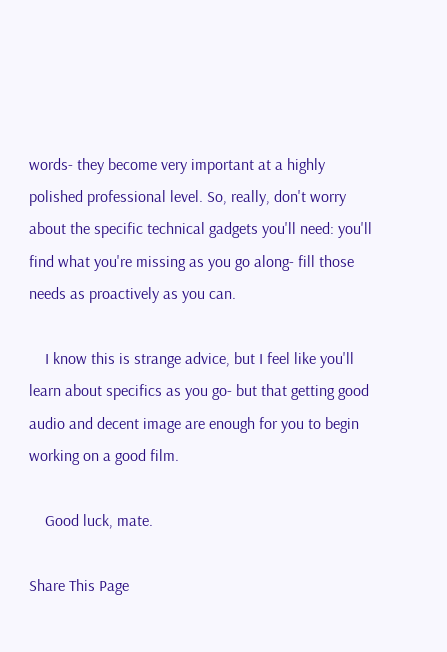words- they become very important at a highly polished professional level. So, really, don't worry about the specific technical gadgets you'll need: you'll find what you're missing as you go along- fill those needs as proactively as you can.

    I know this is strange advice, but I feel like you'll learn about specifics as you go- but that getting good audio and decent image are enough for you to begin working on a good film.

    Good luck, mate.

Share This Page